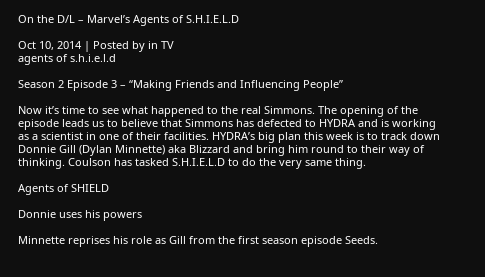On the D/L – Marvel’s Agents of S.H.I.E.L.D

Oct 10, 2014 | Posted by in TV
agents of s.h.i.e.l.d

Season 2 Episode 3 – “Making Friends and Influencing People”

Now it’s time to see what happened to the real Simmons. The opening of the episode leads us to believe that Simmons has defected to HYDRA and is working as a scientist in one of their facilities. HYDRA’s big plan this week is to track down Donnie Gill (Dylan Minnette) aka Blizzard and bring him round to their way of thinking. Coulson has tasked S.H.I.E.L.D to do the very same thing.

Agents of SHIELD

Donnie uses his powers

Minnette reprises his role as Gill from the first season episode Seeds.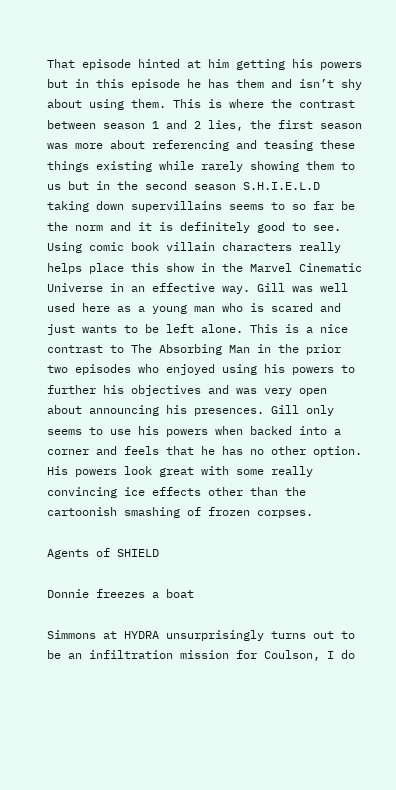That episode hinted at him getting his powers but in this episode he has them and isn’t shy about using them. This is where the contrast between season 1 and 2 lies, the first season was more about referencing and teasing these things existing while rarely showing them to us but in the second season S.H.I.E.L.D taking down supervillains seems to so far be the norm and it is definitely good to see. Using comic book villain characters really helps place this show in the Marvel Cinematic Universe in an effective way. Gill was well used here as a young man who is scared and just wants to be left alone. This is a nice contrast to The Absorbing Man in the prior two episodes who enjoyed using his powers to further his objectives and was very open about announcing his presences. Gill only seems to use his powers when backed into a corner and feels that he has no other option. His powers look great with some really convincing ice effects other than the cartoonish smashing of frozen corpses.

Agents of SHIELD

Donnie freezes a boat

Simmons at HYDRA unsurprisingly turns out to be an infiltration mission for Coulson, I do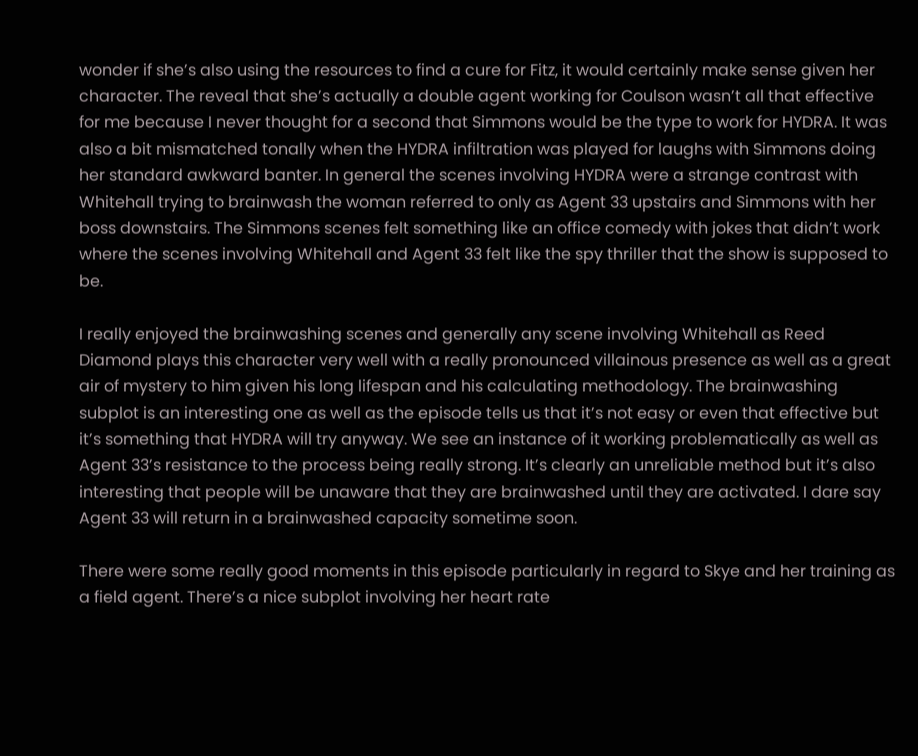wonder if she’s also using the resources to find a cure for Fitz, it would certainly make sense given her character. The reveal that she’s actually a double agent working for Coulson wasn’t all that effective for me because I never thought for a second that Simmons would be the type to work for HYDRA. It was also a bit mismatched tonally when the HYDRA infiltration was played for laughs with Simmons doing her standard awkward banter. In general the scenes involving HYDRA were a strange contrast with Whitehall trying to brainwash the woman referred to only as Agent 33 upstairs and Simmons with her boss downstairs. The Simmons scenes felt something like an office comedy with jokes that didn’t work where the scenes involving Whitehall and Agent 33 felt like the spy thriller that the show is supposed to be.

I really enjoyed the brainwashing scenes and generally any scene involving Whitehall as Reed Diamond plays this character very well with a really pronounced villainous presence as well as a great air of mystery to him given his long lifespan and his calculating methodology. The brainwashing subplot is an interesting one as well as the episode tells us that it’s not easy or even that effective but it’s something that HYDRA will try anyway. We see an instance of it working problematically as well as Agent 33’s resistance to the process being really strong. It’s clearly an unreliable method but it’s also interesting that people will be unaware that they are brainwashed until they are activated. I dare say Agent 33 will return in a brainwashed capacity sometime soon.

There were some really good moments in this episode particularly in regard to Skye and her training as a field agent. There’s a nice subplot involving her heart rate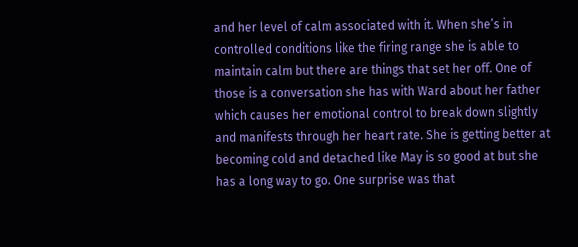and her level of calm associated with it. When she’s in controlled conditions like the firing range she is able to maintain calm but there are things that set her off. One of those is a conversation she has with Ward about her father which causes her emotional control to break down slightly and manifests through her heart rate. She is getting better at becoming cold and detached like May is so good at but she has a long way to go. One surprise was that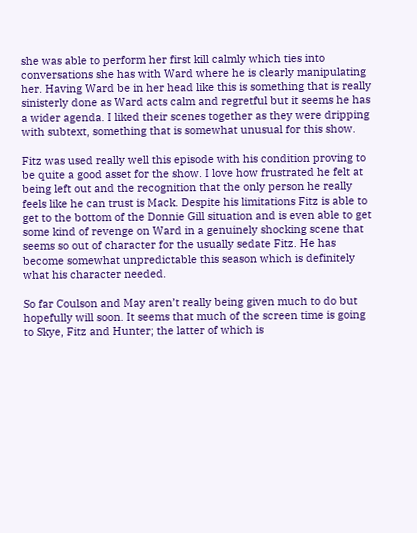she was able to perform her first kill calmly which ties into conversations she has with Ward where he is clearly manipulating her. Having Ward be in her head like this is something that is really sinisterly done as Ward acts calm and regretful but it seems he has a wider agenda. I liked their scenes together as they were dripping with subtext, something that is somewhat unusual for this show.

Fitz was used really well this episode with his condition proving to be quite a good asset for the show. I love how frustrated he felt at being left out and the recognition that the only person he really feels like he can trust is Mack. Despite his limitations Fitz is able to get to the bottom of the Donnie Gill situation and is even able to get some kind of revenge on Ward in a genuinely shocking scene that seems so out of character for the usually sedate Fitz. He has become somewhat unpredictable this season which is definitely what his character needed.

So far Coulson and May aren’t really being given much to do but hopefully will soon. It seems that much of the screen time is going to Skye, Fitz and Hunter; the latter of which is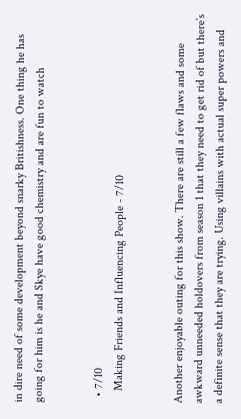in dire need of some development beyond snarky Britishness. One thing he has going for him is he and Skye have good chemistry and are fun to watch


  • 7/10
    Making Friends and Influencing People - 7/10


Another enjoyable outing for this show. There are still a few flaws and some awkward unneeded holdovers from season 1 that they need to get rid of but there’s a definite sense that they are trying. Using villains with actual super powers and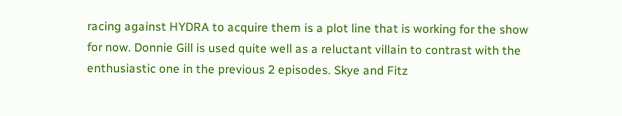racing against HYDRA to acquire them is a plot line that is working for the show for now. Donnie Gill is used quite well as a reluctant villain to contrast with the enthusiastic one in the previous 2 episodes. Skye and Fitz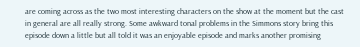are coming across as the two most interesting characters on the show at the moment but the cast in general are all really strong. Some awkward tonal problems in the Simmons story bring this episode down a little but all told it was an enjoyable episode and marks another promising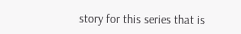story for this series that is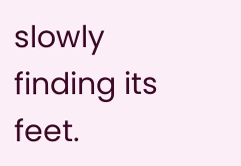slowly finding its feet.